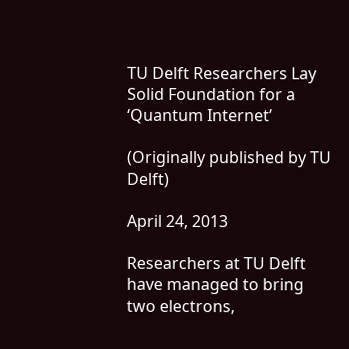TU Delft Researchers Lay Solid Foundation for a ‘Quantum Internet’

(Originally published by TU Delft)

April 24, 2013

Researchers at TU Delft have managed to bring two electrons,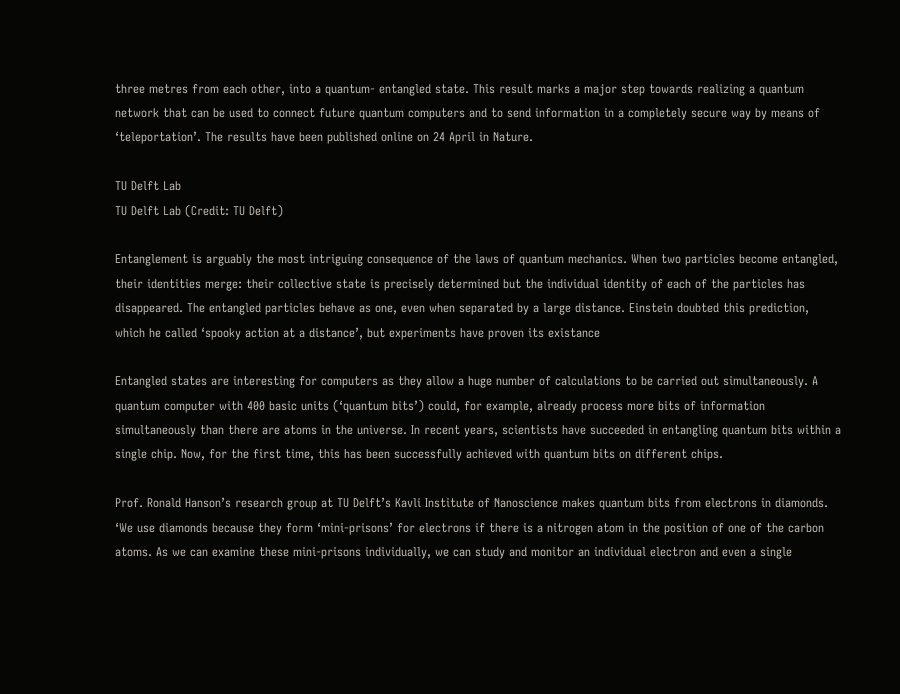three metres from each other, into a quantum- entangled state. This result marks a major step towards realizing a quantum network that can be used to connect future quantum computers and to send information in a completely secure way by means of ‘teleportation’. The results have been published online on 24 April in Nature.

TU Delft Lab
TU Delft Lab (Credit: TU Delft)

Entanglement is arguably the most intriguing consequence of the laws of quantum mechanics. When two particles become entangled, their identities merge: their collective state is precisely determined but the individual identity of each of the particles has disappeared. The entangled particles behave as one, even when separated by a large distance. Einstein doubted this prediction, which he called ‘spooky action at a distance’, but experiments have proven its existance

Entangled states are interesting for computers as they allow a huge number of calculations to be carried out simultaneously. A quantum computer with 400 basic units (‘quantum bits’) could, for example, already process more bits of information simultaneously than there are atoms in the universe. In recent years, scientists have succeeded in entangling quantum bits within a single chip. Now, for the first time, this has been successfully achieved with quantum bits on different chips.

Prof. Ronald Hanson’s research group at TU Delft’s Kavli Institute of Nanoscience makes quantum bits from electrons in diamonds. ‘We use diamonds because they form ‘mini-prisons’ for electrons if there is a nitrogen atom in the position of one of the carbon atoms. As we can examine these mini-prisons individually, we can study and monitor an individual electron and even a single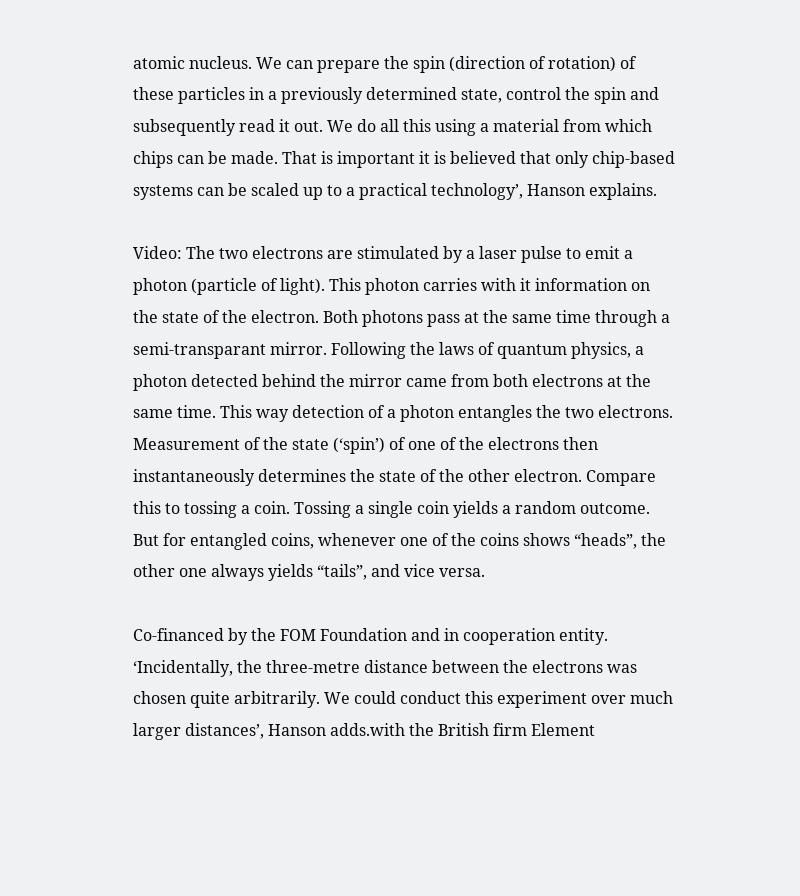atomic nucleus. We can prepare the spin (direction of rotation) of these particles in a previously determined state, control the spin and subsequently read it out. We do all this using a material from which chips can be made. That is important it is believed that only chip-based systems can be scaled up to a practical technology’, Hanson explains.

Video: The two electrons are stimulated by a laser pulse to emit a photon (particle of light). This photon carries with it information on the state of the electron. Both photons pass at the same time through a semi-transparant mirror. Following the laws of quantum physics, a photon detected behind the mirror came from both electrons at the same time. This way detection of a photon entangles the two electrons. Measurement of the state (‘spin’) of one of the electrons then instantaneously determines the state of the other electron. Compare this to tossing a coin. Tossing a single coin yields a random outcome. But for entangled coins, whenever one of the coins shows “heads”, the other one always yields “tails”, and vice versa.

Co-financed by the FOM Foundation and in cooperation entity. ‘Incidentally, the three-metre distance between the electrons was chosen quite arbitrarily. We could conduct this experiment over much larger distances’, Hanson adds.with the British firm Element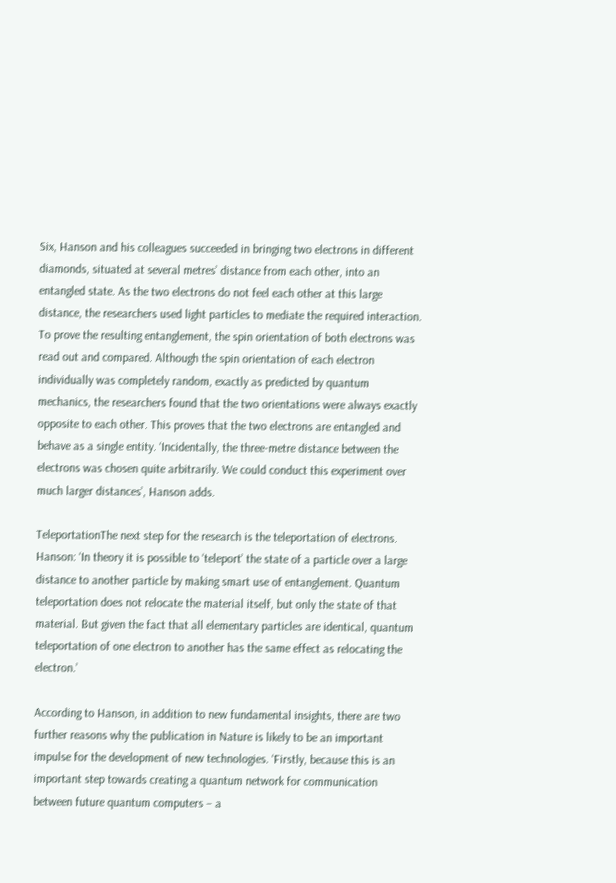Six, Hanson and his colleagues succeeded in bringing two electrons in different diamonds, situated at several metres’ distance from each other, into an entangled state. As the two electrons do not feel each other at this large distance, the researchers used light particles to mediate the required interaction. To prove the resulting entanglement, the spin orientation of both electrons was read out and compared. Although the spin orientation of each electron individually was completely random, exactly as predicted by quantum mechanics, the researchers found that the two orientations were always exactly opposite to each other. This proves that the two electrons are entangled and behave as a single entity. ‘Incidentally, the three-metre distance between the electrons was chosen quite arbitrarily. We could conduct this experiment over much larger distances’, Hanson adds.

TeleportationThe next step for the research is the teleportation of electrons. Hanson: ‘In theory it is possible to ‘teleport’ the state of a particle over a large distance to another particle by making smart use of entanglement. Quantum teleportation does not relocate the material itself, but only the state of that material. But given the fact that all elementary particles are identical, quantum teleportation of one electron to another has the same effect as relocating the electron.’

According to Hanson, in addition to new fundamental insights, there are two further reasons why the publication in Nature is likely to be an important impulse for the development of new technologies. ‘Firstly, because this is an important step towards creating a quantum network for communication between future quantum computers – a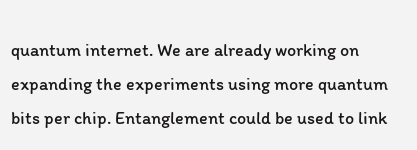quantum internet. We are already working on expanding the experiments using more quantum bits per chip. Entanglement could be used to link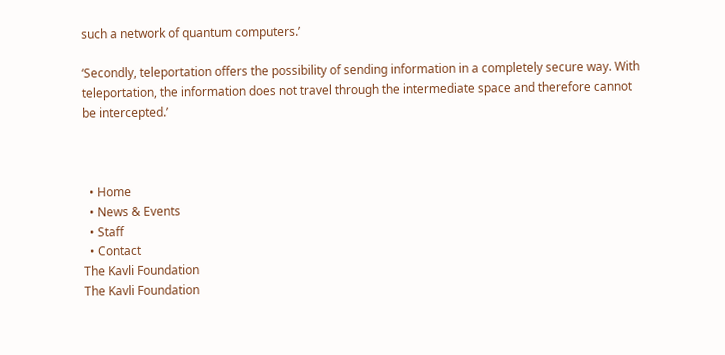such a network of quantum computers.’

‘Secondly, teleportation offers the possibility of sending information in a completely secure way. With teleportation, the information does not travel through the intermediate space and therefore cannot be intercepted.’



  • Home
  • News & Events
  • Staff
  • Contact
The Kavli Foundation
The Kavli Foundation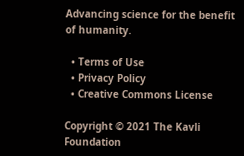Advancing science for the benefit of humanity.

  • Terms of Use
  • Privacy Policy
  • Creative Commons License

Copyright © 2021 The Kavli Foundation